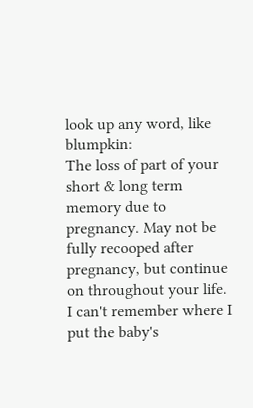look up any word, like blumpkin:
The loss of part of your short & long term memory due to pregnancy. May not be fully recooped after pregnancy, but continue on throughout your life.
I can't remember where I put the baby's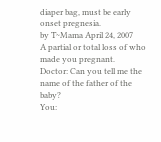diaper bag, must be early onset pregnesia.
by T~Mama April 24, 2007
A partial or total loss of who made you pregnant.
Doctor: Can you tell me the name of the father of the baby?
You: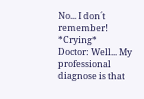No... I don´t remember! *Crying*
Doctor: Well... My professional diagnose is that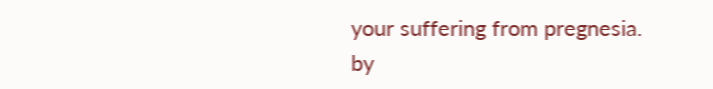your suffering from pregnesia.
by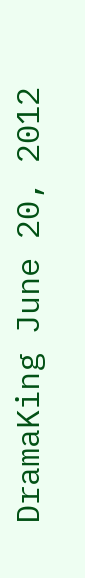DramaKing June 20, 2012